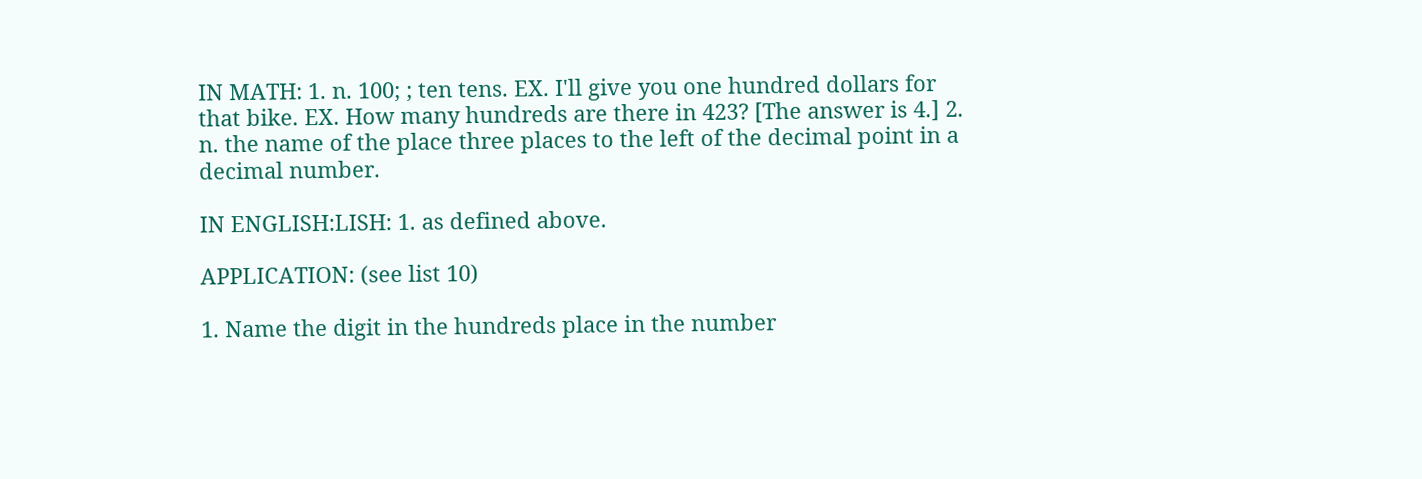IN MATH: 1. n. 100; ; ten tens. EX. I'll give you one hundred dollars for that bike. EX. How many hundreds are there in 423? [The answer is 4.] 2. n. the name of the place three places to the left of the decimal point in a decimal number.

IN ENGLISH:LISH: 1. as defined above.

APPLICATION: (see list 10)

1. Name the digit in the hundreds place in the number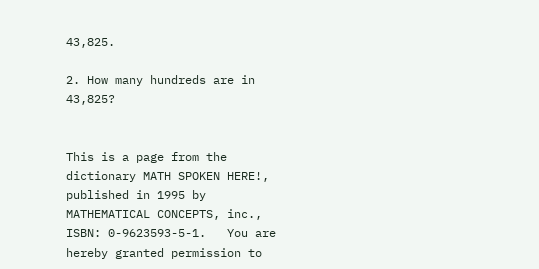43,825.

2. How many hundreds are in 43,825?


This is a page from the dictionary MATH SPOKEN HERE!, published in 1995 by MATHEMATICAL CONCEPTS, inc., ISBN: 0-9623593-5-1.   You are hereby granted permission to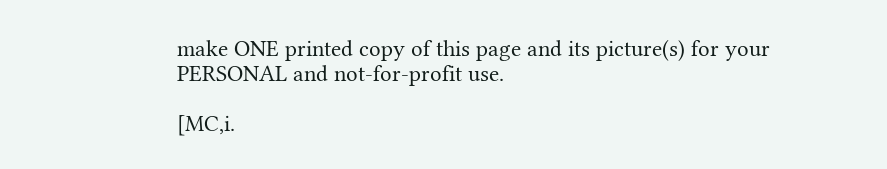make ONE printed copy of this page and its picture(s) for your PERSONAL and not-for-profit use.

[MC,i.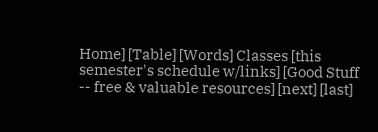Home] [Table] [Words] Classes [this semester's schedule w/links] [Good Stuff -- free & valuable resources] [next] [last]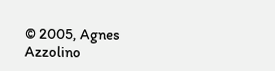© 2005, Agnes Azzolino